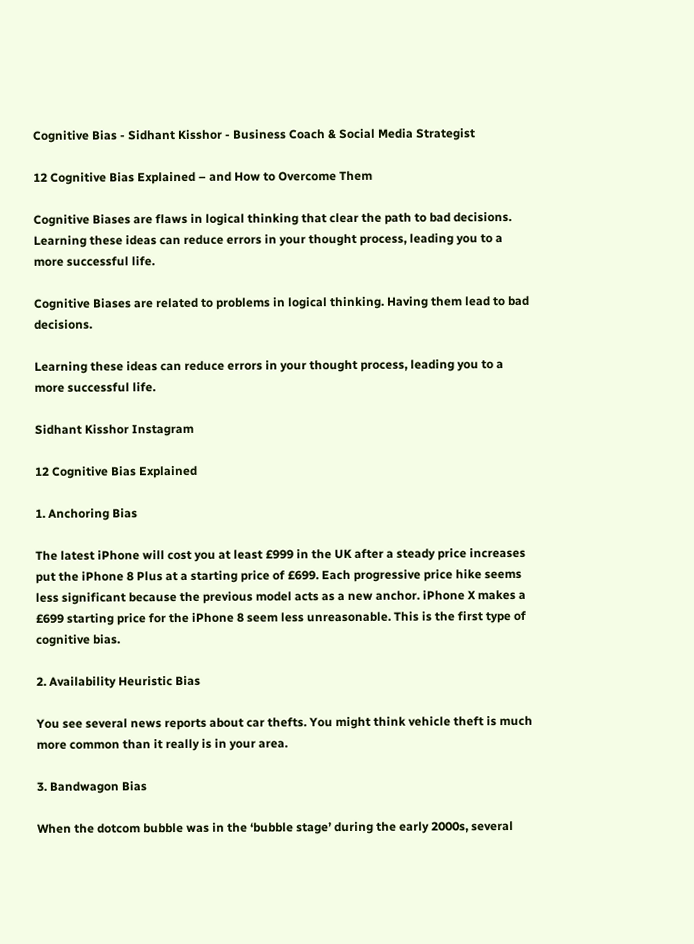Cognitive Bias - Sidhant Kisshor - Business Coach & Social Media Strategist

12 Cognitive Bias Explained – and How to Overcome Them

Cognitive Biases are flaws in logical thinking that clear the path to bad decisions. Learning these ideas can reduce errors in your thought process, leading you to a more successful life.

Cognitive Biases are related to problems in logical thinking. Having them lead to bad decisions.

Learning these ideas can reduce errors in your thought process, leading you to a more successful life.

Sidhant Kisshor Instagram

12 Cognitive Bias Explained

1. Anchoring Bias

The latest iPhone will cost you at least £999 in the UK after a steady price increases put the iPhone 8 Plus at a starting price of £699. Each progressive price hike seems less significant because the previous model acts as a new anchor. iPhone X makes a £699 starting price for the iPhone 8 seem less unreasonable. This is the first type of cognitive bias.

2. Availability Heuristic Bias

You see several news reports about car thefts. You might think vehicle theft is much more common than it really is in your area.

3. Bandwagon Bias

When the dotcom bubble was in the ‘bubble stage’ during the early 2000s, several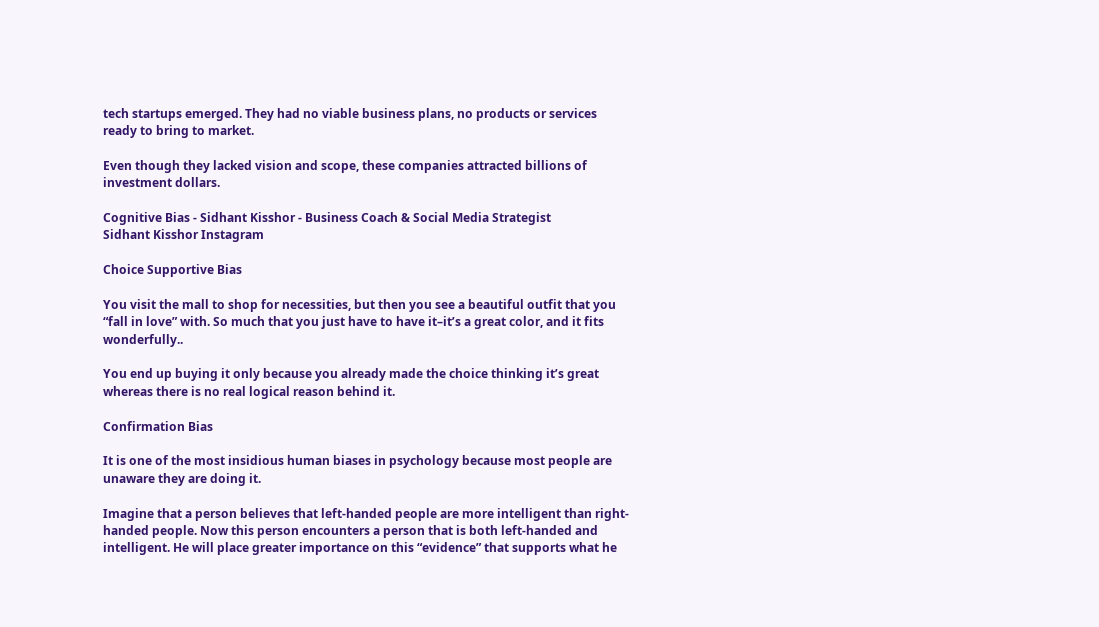tech startups emerged. They had no viable business plans, no products or services ready to bring to market.

Even though they lacked vision and scope, these companies attracted billions of investment dollars.

Cognitive Bias - Sidhant Kisshor - Business Coach & Social Media Strategist
Sidhant Kisshor Instagram

Choice Supportive Bias

You visit the mall to shop for necessities, but then you see a beautiful outfit that you “fall in love” with. So much that you just have to have it–it’s a great color, and it fits wonderfully..

You end up buying it only because you already made the choice thinking it’s great whereas there is no real logical reason behind it.

Confirmation Bias

It is one of the most insidious human biases in psychology because most people are unaware they are doing it.

Imagine that a person believes that left-handed people are more intelligent than right-handed people. Now this person encounters a person that is both left-handed and intelligent. He will place greater importance on this “evidence” that supports what he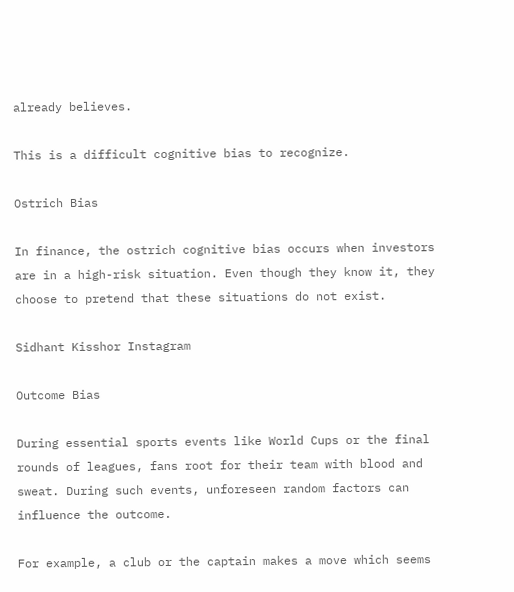already believes.

This is a difficult cognitive bias to recognize.

Ostrich Bias

In finance, the ostrich cognitive bias occurs when investors are in a high-risk situation. Even though they know it, they choose to pretend that these situations do not exist.

Sidhant Kisshor Instagram

Outcome Bias

During essential sports events like World Cups or the final rounds of leagues, fans root for their team with blood and sweat. During such events, unforeseen random factors can influence the outcome.

For example, a club or the captain makes a move which seems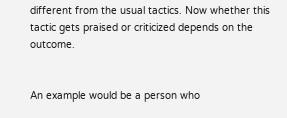different from the usual tactics. Now whether this tactic gets praised or criticized depends on the outcome.


An example would be a person who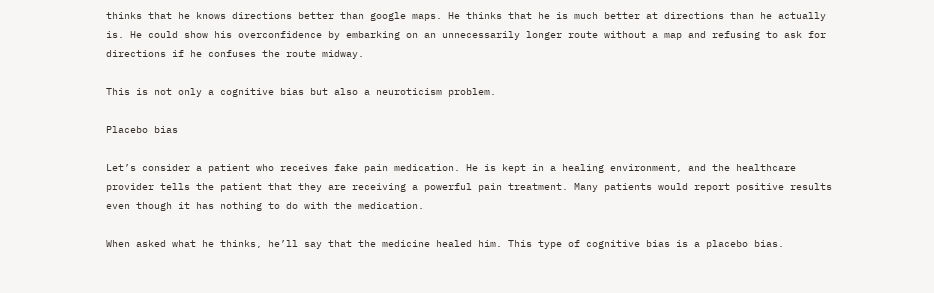thinks that he knows directions better than google maps. He thinks that he is much better at directions than he actually is. He could show his overconfidence by embarking on an unnecessarily longer route without a map and refusing to ask for directions if he confuses the route midway.

This is not only a cognitive bias but also a neuroticism problem.

Placebo bias

Let’s consider a patient who receives fake pain medication. He is kept in a healing environment, and the healthcare provider tells the patient that they are receiving a powerful pain treatment. Many patients would report positive results even though it has nothing to do with the medication.

When asked what he thinks, he’ll say that the medicine healed him. This type of cognitive bias is a placebo bias.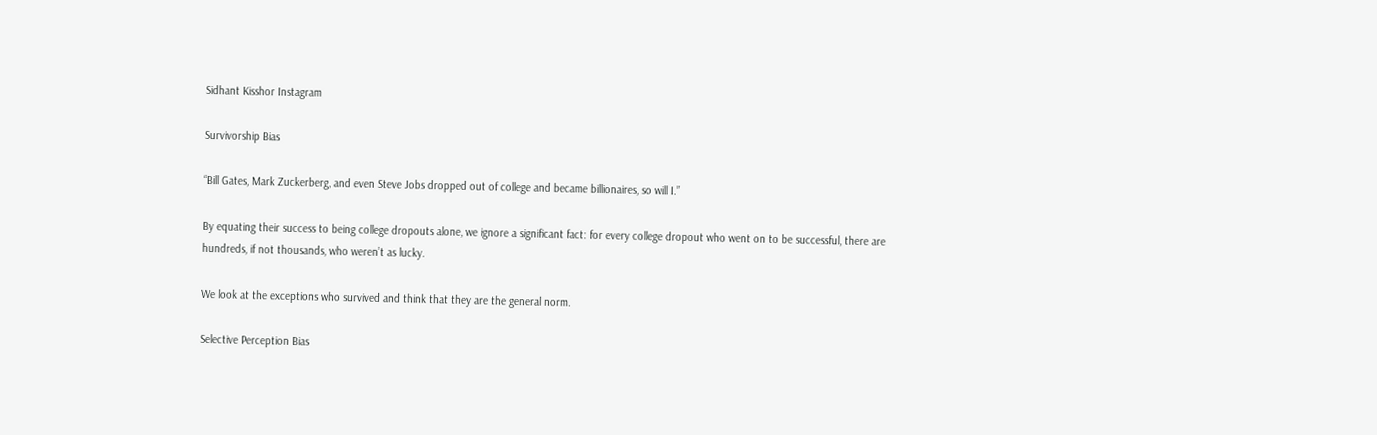Sidhant Kisshor Instagram

Survivorship Bias

“Bill Gates, Mark Zuckerberg, and even Steve Jobs dropped out of college and became billionaires, so will I.”

By equating their success to being college dropouts alone, we ignore a significant fact: for every college dropout who went on to be successful, there are hundreds, if not thousands, who weren’t as lucky.

We look at the exceptions who survived and think that they are the general norm.

Selective Perception Bias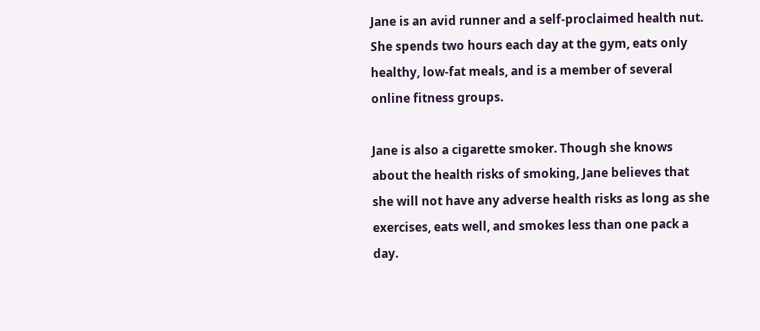Jane is an avid runner and a self-proclaimed health nut. She spends two hours each day at the gym, eats only healthy, low-fat meals, and is a member of several online fitness groups.

Jane is also a cigarette smoker. Though she knows about the health risks of smoking, Jane believes that she will not have any adverse health risks as long as she exercises, eats well, and smokes less than one pack a day.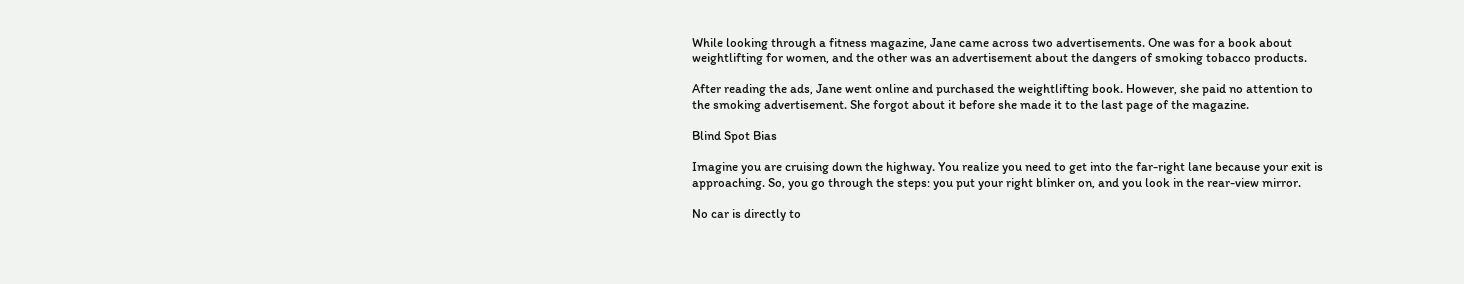While looking through a fitness magazine, Jane came across two advertisements. One was for a book about weightlifting for women, and the other was an advertisement about the dangers of smoking tobacco products.

After reading the ads, Jane went online and purchased the weightlifting book. However, she paid no attention to the smoking advertisement. She forgot about it before she made it to the last page of the magazine.

Blind Spot Bias

Imagine you are cruising down the highway. You realize you need to get into the far-right lane because your exit is approaching. So, you go through the steps: you put your right blinker on, and you look in the rear-view mirror.

No car is directly to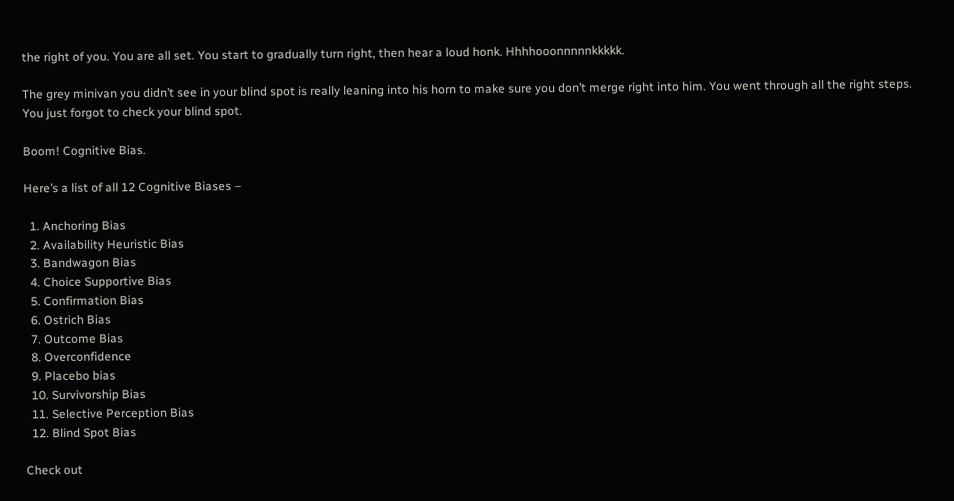the right of you. You are all set. You start to gradually turn right, then hear a loud honk. Hhhhooonnnnnkkkkk.

The grey minivan you didn’t see in your blind spot is really leaning into his horn to make sure you don’t merge right into him. You went through all the right steps. You just forgot to check your blind spot.

Boom! Cognitive Bias.

Here’s a list of all 12 Cognitive Biases –

  1. Anchoring Bias
  2. Availability Heuristic Bias
  3. Bandwagon Bias
  4. Choice Supportive Bias
  5. Confirmation Bias
  6. Ostrich Bias
  7. Outcome Bias
  8. Overconfidence
  9. Placebo bias
  10. Survivorship Bias
  11. Selective Perception Bias
  12. Blind Spot Bias

Check out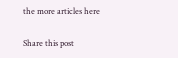the more articles here

Share this post